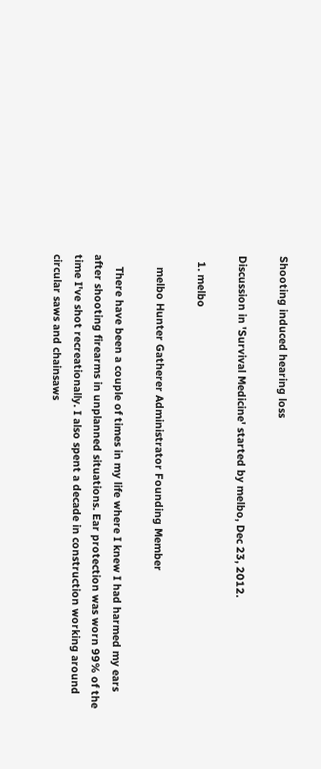Shooting induced hearing loss

Discussion in 'Survival Medicine' started by melbo, Dec 23, 2012.

  1. melbo

    melbo Hunter Gatherer Administrator Founding Member

    There have been a couple of times in my life where I knew I had harmed my ears after shooting firearms in unplanned situations. Ear protection was worn 99% of the time I've shot recreationally. I also spent a decade in construction working around circular saws and chainsaws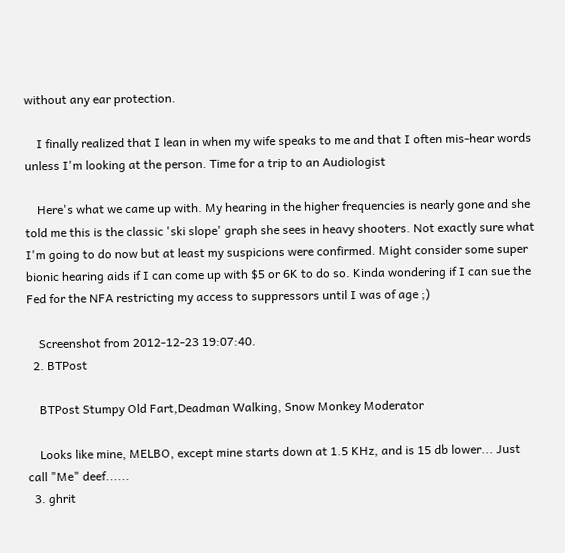without any ear protection.

    I finally realized that I lean in when my wife speaks to me and that I often mis-hear words unless I'm looking at the person. Time for a trip to an Audiologist

    Here's what we came up with. My hearing in the higher frequencies is nearly gone and she told me this is the classic 'ski slope' graph she sees in heavy shooters. Not exactly sure what I'm going to do now but at least my suspicions were confirmed. Might consider some super bionic hearing aids if I can come up with $5 or 6K to do so. Kinda wondering if I can sue the Fed for the NFA restricting my access to suppressors until I was of age ;)

    Screenshot from 2012-12-23 19:07:40.
  2. BTPost

    BTPost Stumpy Old Fart,Deadman Walking, Snow Monkey Moderator

    Looks like mine, MELBO, except mine starts down at 1.5 KHz, and is 15 db lower... Just call "Me" deef......
  3. ghrit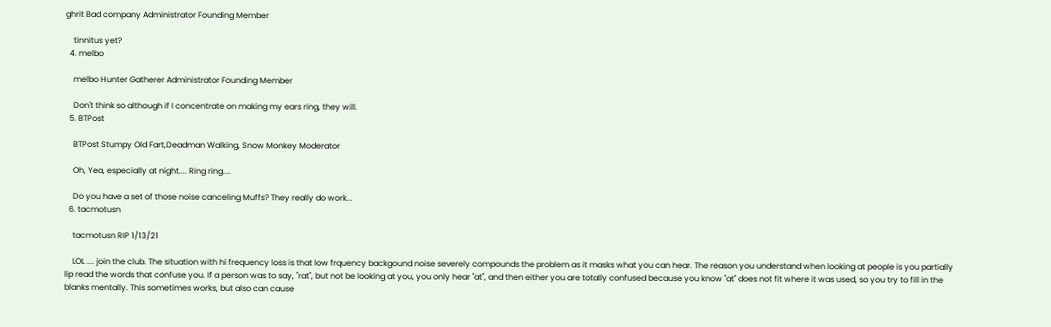ghrit Bad company Administrator Founding Member

    tinnitus yet?
  4. melbo

    melbo Hunter Gatherer Administrator Founding Member

    Don't think so although if I concentrate on making my ears ring, they will.
  5. BTPost

    BTPost Stumpy Old Fart,Deadman Walking, Snow Monkey Moderator

    Oh, Yea, especially at night.... Ring ring....

    Do you have a set of those noise canceling Muffs? They really do work...
  6. tacmotusn

    tacmotusn RIP 1/13/21

    LOL .... join the club. The situation with hi frequency loss is that low frquency backgound noise severely compounds the problem as it masks what you can hear. The reason you understand when looking at people is you partially lip read the words that confuse you. If a person was to say, "rat", but not be looking at you, you only hear "at", and then either you are totally confused because you know "at" does not fit where it was used, so you try to fill in the blanks mentally. This sometimes works, but also can cause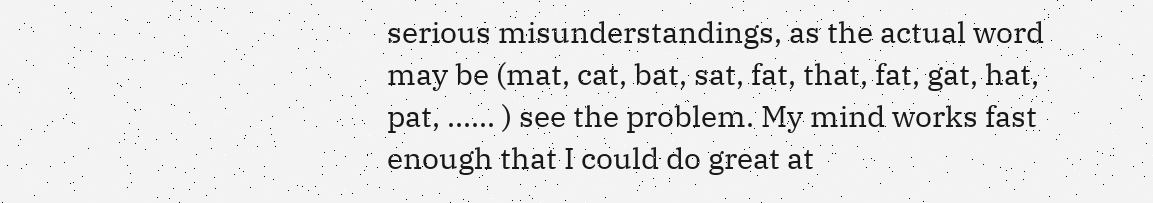serious misunderstandings, as the actual word may be (mat, cat, bat, sat, fat, that, fat, gat, hat, pat, ...... ) see the problem. My mind works fast enough that I could do great at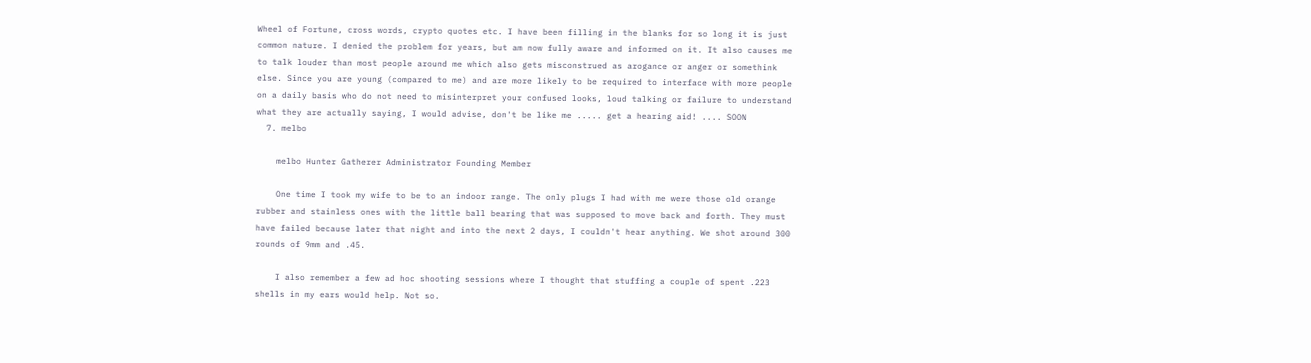Wheel of Fortune, cross words, crypto quotes etc. I have been filling in the blanks for so long it is just common nature. I denied the problem for years, but am now fully aware and informed on it. It also causes me to talk louder than most people around me which also gets misconstrued as arogance or anger or somethink else. Since you are young (compared to me) and are more likely to be required to interface with more people on a daily basis who do not need to misinterpret your confused looks, loud talking or failure to understand what they are actually saying, I would advise, don't be like me ..... get a hearing aid! .... SOON
  7. melbo

    melbo Hunter Gatherer Administrator Founding Member

    One time I took my wife to be to an indoor range. The only plugs I had with me were those old orange rubber and stainless ones with the little ball bearing that was supposed to move back and forth. They must have failed because later that night and into the next 2 days, I couldn't hear anything. We shot around 300 rounds of 9mm and .45.

    I also remember a few ad hoc shooting sessions where I thought that stuffing a couple of spent .223 shells in my ears would help. Not so.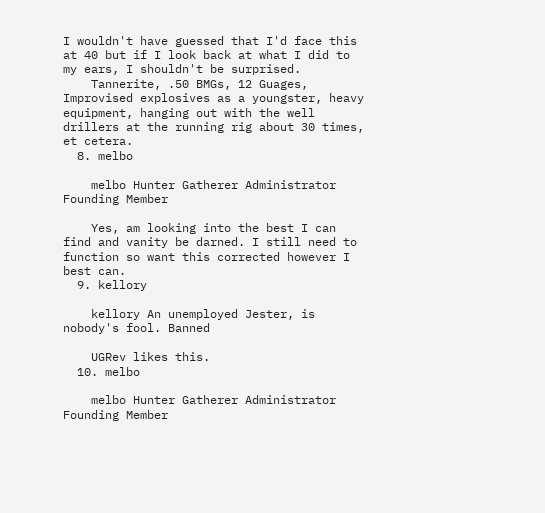I wouldn't have guessed that I'd face this at 40 but if I look back at what I did to my ears, I shouldn't be surprised.
    Tannerite, .50 BMGs, 12 Guages, Improvised explosives as a youngster, heavy equipment, hanging out with the well drillers at the running rig about 30 times, et cetera.
  8. melbo

    melbo Hunter Gatherer Administrator Founding Member

    Yes, am looking into the best I can find and vanity be darned. I still need to function so want this corrected however I best can.
  9. kellory

    kellory An unemployed Jester, is nobody's fool. Banned

    UGRev likes this.
  10. melbo

    melbo Hunter Gatherer Administrator Founding Member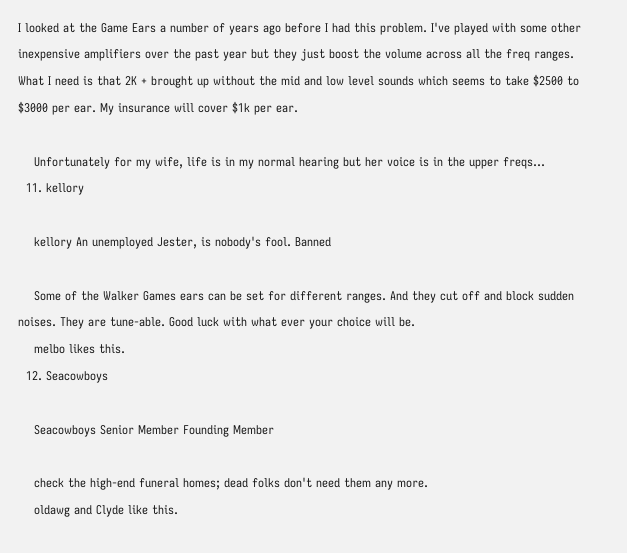I looked at the Game Ears a number of years ago before I had this problem. I've played with some other inexpensive amplifiers over the past year but they just boost the volume across all the freq ranges. What I need is that 2K + brought up without the mid and low level sounds which seems to take $2500 to $3000 per ear. My insurance will cover $1k per ear.

    Unfortunately for my wife, life is in my normal hearing but her voice is in the upper freqs...
  11. kellory

    kellory An unemployed Jester, is nobody's fool. Banned

    Some of the Walker Games ears can be set for different ranges. And they cut off and block sudden noises. They are tune-able. Good luck with what ever your choice will be.
    melbo likes this.
  12. Seacowboys

    Seacowboys Senior Member Founding Member

    check the high-end funeral homes; dead folks don't need them any more.
    oldawg and Clyde like this.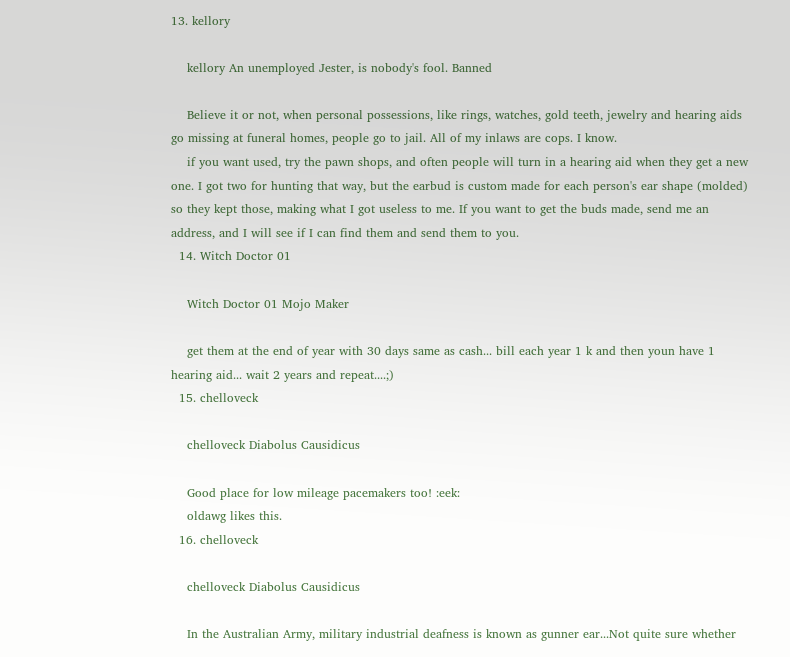13. kellory

    kellory An unemployed Jester, is nobody's fool. Banned

    Believe it or not, when personal possessions, like rings, watches, gold teeth, jewelry and hearing aids go missing at funeral homes, people go to jail. All of my inlaws are cops. I know.
    if you want used, try the pawn shops, and often people will turn in a hearing aid when they get a new one. I got two for hunting that way, but the earbud is custom made for each person's ear shape (molded) so they kept those, making what I got useless to me. If you want to get the buds made, send me an address, and I will see if I can find them and send them to you.
  14. Witch Doctor 01

    Witch Doctor 01 Mojo Maker

    get them at the end of year with 30 days same as cash... bill each year 1 k and then youn have 1 hearing aid... wait 2 years and repeat....;)
  15. chelloveck

    chelloveck Diabolus Causidicus

    Good place for low mileage pacemakers too! :eek:
    oldawg likes this.
  16. chelloveck

    chelloveck Diabolus Causidicus

    In the Australian Army, military industrial deafness is known as gunner ear...Not quite sure whether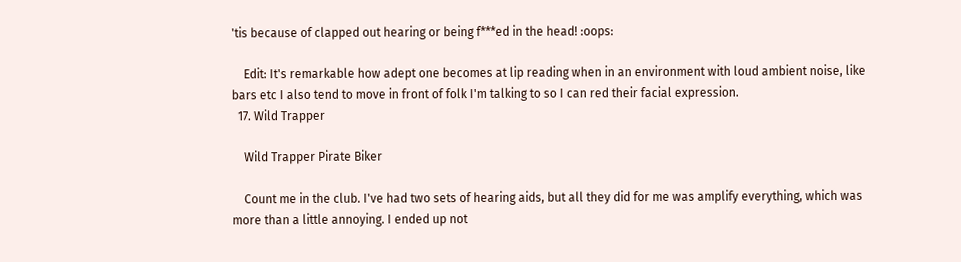'tis because of clapped out hearing or being f***ed in the head! :oops:

    Edit: It's remarkable how adept one becomes at lip reading when in an environment with loud ambient noise, like bars etc I also tend to move in front of folk I'm talking to so I can red their facial expression.
  17. Wild Trapper

    Wild Trapper Pirate Biker

    Count me in the club. I've had two sets of hearing aids, but all they did for me was amplify everything, which was more than a little annoying. I ended up not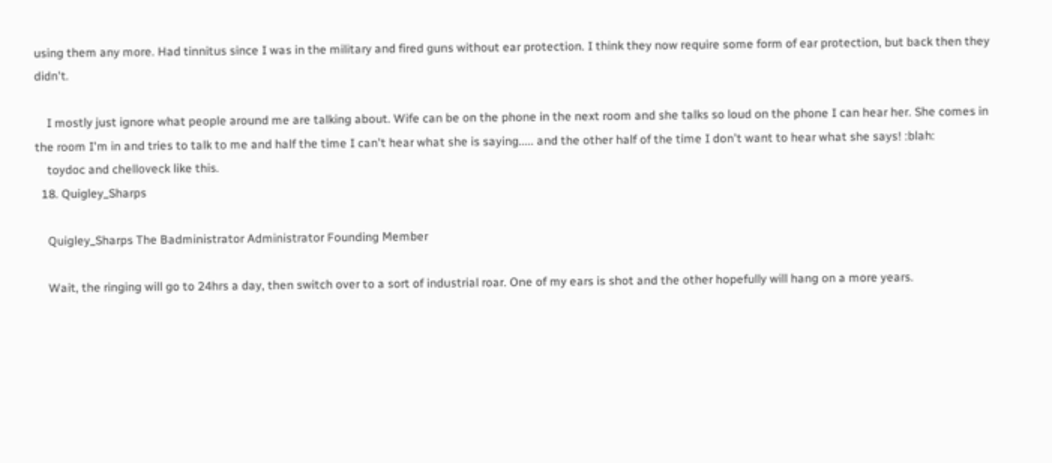using them any more. Had tinnitus since I was in the military and fired guns without ear protection. I think they now require some form of ear protection, but back then they didn't.

    I mostly just ignore what people around me are talking about. Wife can be on the phone in the next room and she talks so loud on the phone I can hear her. She comes in the room I'm in and tries to talk to me and half the time I can't hear what she is saying..... and the other half of the time I don't want to hear what she says! :blah:
    toydoc and chelloveck like this.
  18. Quigley_Sharps

    Quigley_Sharps The Badministrator Administrator Founding Member

    Wait, the ringing will go to 24hrs a day, then switch over to a sort of industrial roar. One of my ears is shot and the other hopefully will hang on a more years.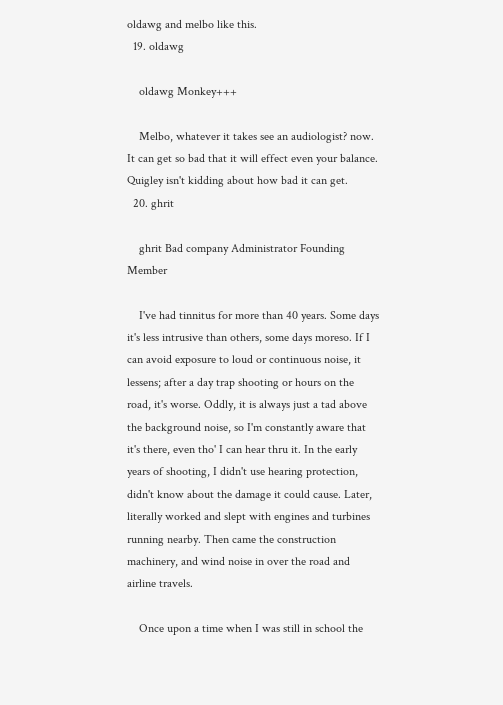oldawg and melbo like this.
  19. oldawg

    oldawg Monkey+++

    Melbo, whatever it takes see an audiologist? now. It can get so bad that it will effect even your balance. Quigley isn't kidding about how bad it can get.
  20. ghrit

    ghrit Bad company Administrator Founding Member

    I've had tinnitus for more than 40 years. Some days it's less intrusive than others, some days moreso. If I can avoid exposure to loud or continuous noise, it lessens; after a day trap shooting or hours on the road, it's worse. Oddly, it is always just a tad above the background noise, so I'm constantly aware that it's there, even tho' I can hear thru it. In the early years of shooting, I didn't use hearing protection, didn't know about the damage it could cause. Later, literally worked and slept with engines and turbines running nearby. Then came the construction machinery, and wind noise in over the road and airline travels.

    Once upon a time when I was still in school the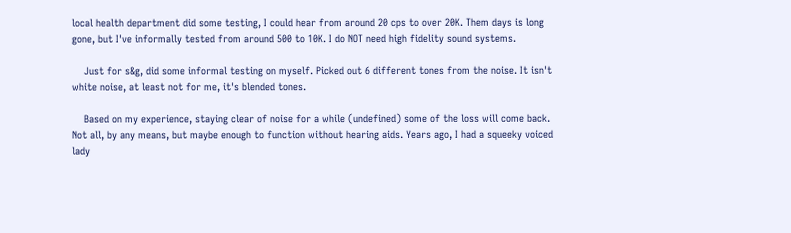local health department did some testing, I could hear from around 20 cps to over 20K. Them days is long gone, but I've informally tested from around 500 to 10K. I do NOT need high fidelity sound systems.

    Just for s&g, did some informal testing on myself. Picked out 6 different tones from the noise. It isn't white noise, at least not for me, it's blended tones.

    Based on my experience, staying clear of noise for a while (undefined) some of the loss will come back. Not all, by any means, but maybe enough to function without hearing aids. Years ago, I had a squeeky voiced lady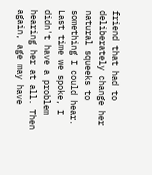friend that had to deliberately change her natural squeeks to something I could hear. Last time we spoke, I didn't have a problem hearing her at all. Then again, age may have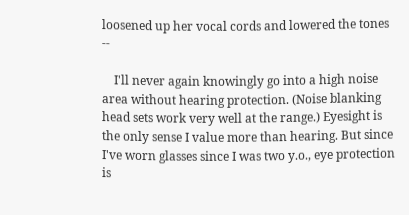loosened up her vocal cords and lowered the tones --

    I'll never again knowingly go into a high noise area without hearing protection. (Noise blanking head sets work very well at the range.) Eyesight is the only sense I value more than hearing. But since I've worn glasses since I was two y.o., eye protection is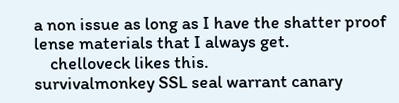a non issue as long as I have the shatter proof lense materials that I always get.
    chelloveck likes this.
survivalmonkey SSL seal warrant canary